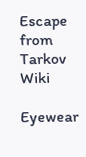Escape from Tarkov Wiki

Eyewear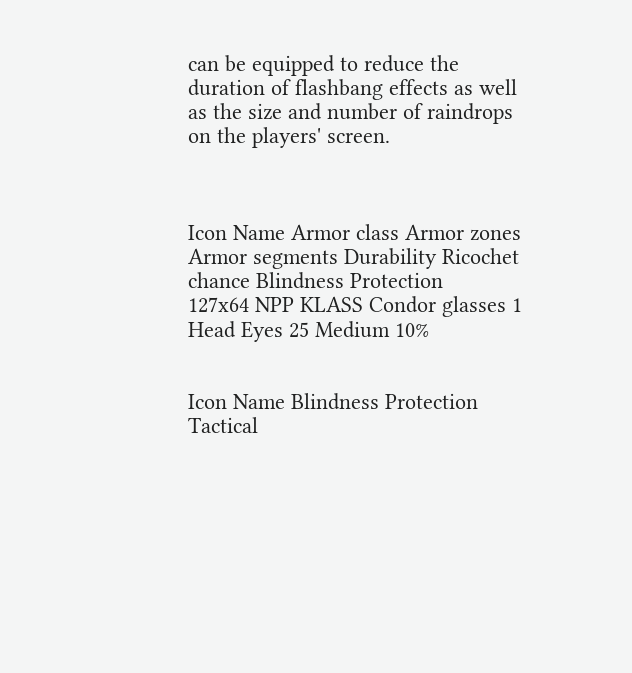can be equipped to reduce the duration of flashbang effects as well as the size and number of raindrops on the players' screen.



Icon Name Armor class Armor zones Armor segments Durability Ricochet chance Blindness Protection
127x64 NPP KLASS Condor glasses 1 Head Eyes 25 Medium 10%


Icon Name Blindness Protection
Tactical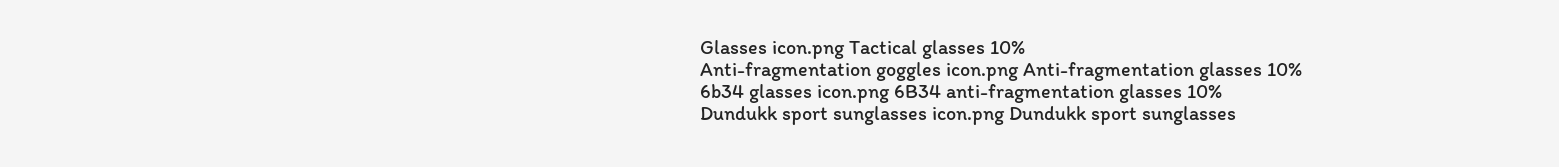Glasses icon.png Tactical glasses 10%
Anti-fragmentation goggles icon.png Anti-fragmentation glasses 10%
6b34 glasses icon.png 6B34 anti-fragmentation glasses 10%
Dundukk sport sunglasses icon.png Dundukk sport sunglasses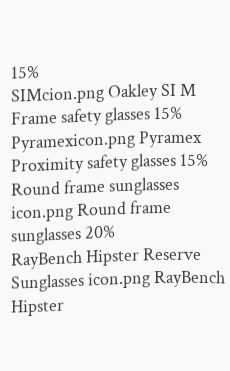15%
SIMcion.png Oakley SI M Frame safety glasses 15%
Pyramexicon.png Pyramex Proximity safety glasses 15%
Round frame sunglasses icon.png Round frame sunglasses 20%
RayBench Hipster Reserve Sunglasses icon.png RayBench Hipster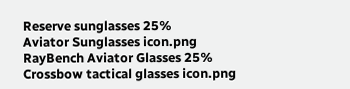Reserve sunglasses 25%
Aviator Sunglasses icon.png RayBench Aviator Glasses 25%
Crossbow tactical glasses icon.png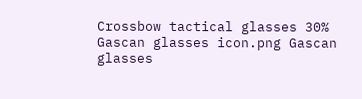Crossbow tactical glasses 30%
Gascan glasses icon.png Gascan glasses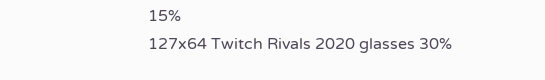15%
127x64 Twitch Rivals 2020 glasses 30%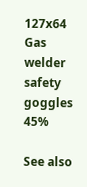127x64 Gas welder safety goggles 45%

See also